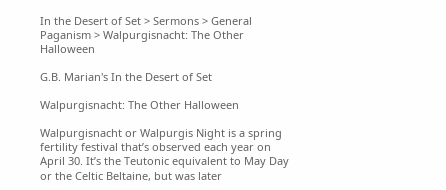In the Desert of Set > Sermons > General Paganism > Walpurgisnacht: The Other Halloween

G.B. Marian's In the Desert of Set

Walpurgisnacht: The Other Halloween

Walpurgisnacht or Walpurgis Night is a spring fertility festival that’s observed each year on April 30. It’s the Teutonic equivalent to May Day or the Celtic Beltaine, but was later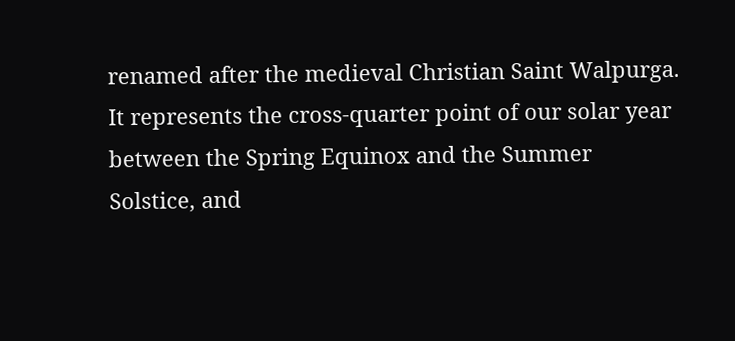renamed after the medieval Christian Saint Walpurga. It represents the cross-quarter point of our solar year between the Spring Equinox and the Summer Solstice, and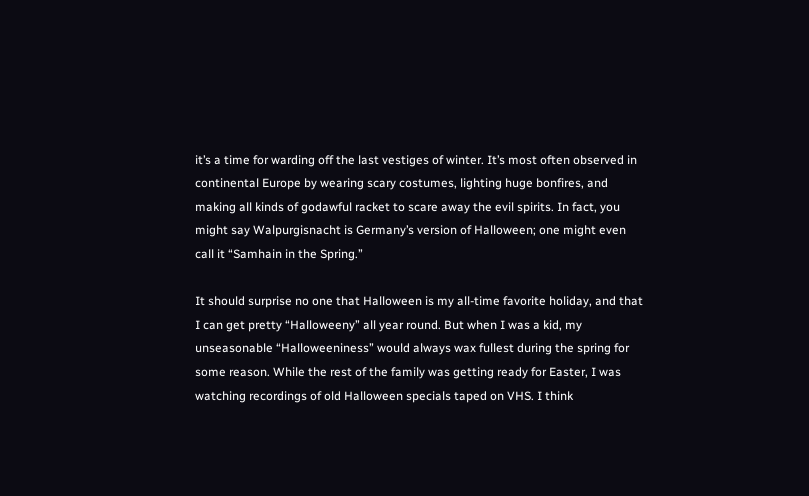it’s a time for warding off the last vestiges of winter. It’s most often observed in continental Europe by wearing scary costumes, lighting huge bonfires, and making all kinds of godawful racket to scare away the evil spirits. In fact, you might say Walpurgisnacht is Germany’s version of Halloween; one might even call it “Samhain in the Spring.”

It should surprise no one that Halloween is my all-time favorite holiday, and that I can get pretty “Halloweeny” all year round. But when I was a kid, my unseasonable “Halloweeniness” would always wax fullest during the spring for some reason. While the rest of the family was getting ready for Easter, I was watching recordings of old Halloween specials taped on VHS. I think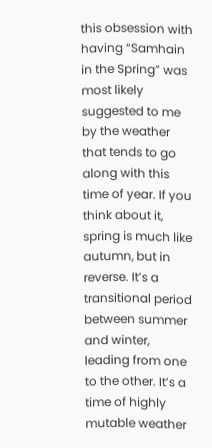this obsession with having “Samhain in the Spring” was most likely suggested to me by the weather that tends to go along with this time of year. If you think about it, spring is much like autumn, but in reverse. It’s a transitional period between summer and winter, leading from one to the other. It’s a time of highly mutable weather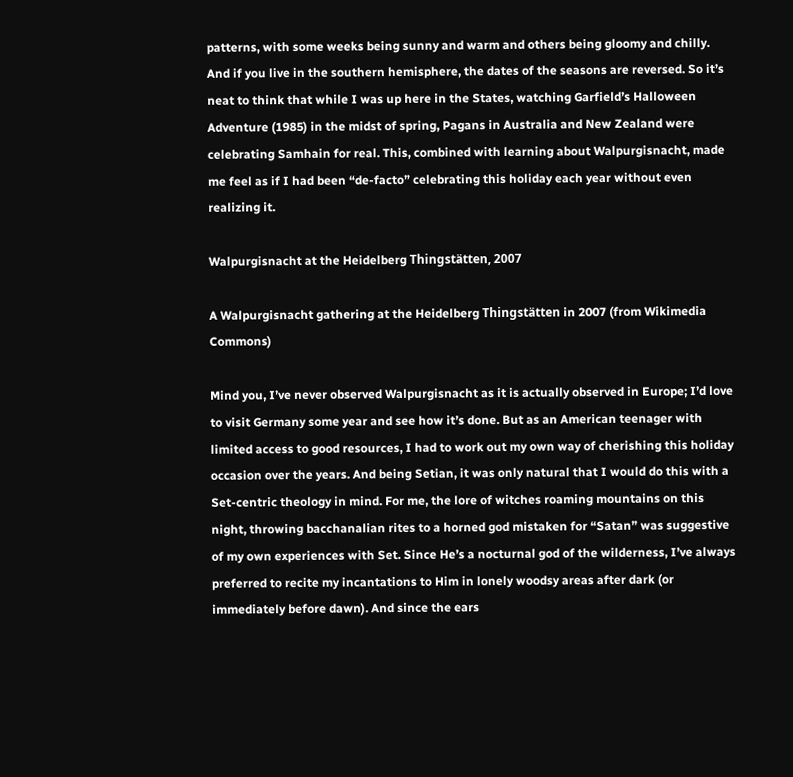patterns, with some weeks being sunny and warm and others being gloomy and chilly. And if you live in the southern hemisphere, the dates of the seasons are reversed. So it’s neat to think that while I was up here in the States, watching Garfield’s Halloween Adventure (1985) in the midst of spring, Pagans in Australia and New Zealand were celebrating Samhain for real. This, combined with learning about Walpurgisnacht, made me feel as if I had been “de-facto” celebrating this holiday each year without even realizing it.

Walpurgisnacht at the Heidelberg Thingstätten, 2007

A Walpurgisnacht gathering at the Heidelberg Thingstätten in 2007 (from Wikimedia Commons)

Mind you, I’ve never observed Walpurgisnacht as it is actually observed in Europe; I’d love to visit Germany some year and see how it’s done. But as an American teenager with limited access to good resources, I had to work out my own way of cherishing this holiday occasion over the years. And being Setian, it was only natural that I would do this with a Set-centric theology in mind. For me, the lore of witches roaming mountains on this night, throwing bacchanalian rites to a horned god mistaken for “Satan” was suggestive of my own experiences with Set. Since He’s a nocturnal god of the wilderness, I’ve always preferred to recite my incantations to Him in lonely woodsy areas after dark (or immediately before dawn). And since the ears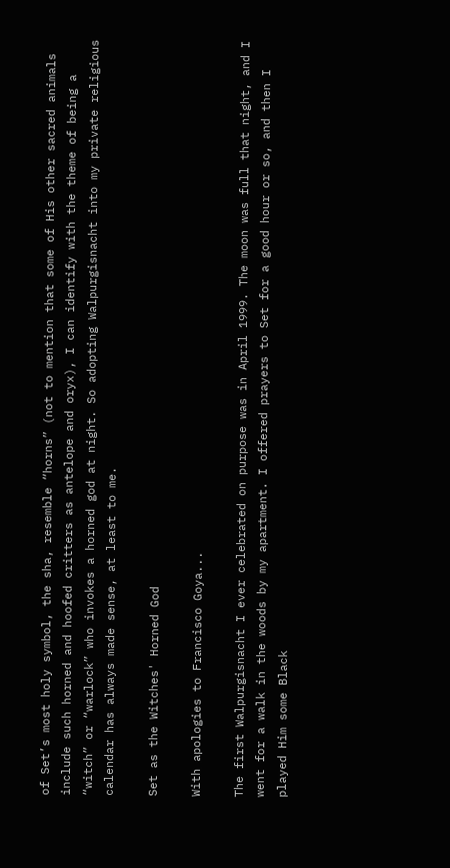of Set’s most holy symbol, the sha, resemble “horns” (not to mention that some of His other sacred animals include such horned and hoofed critters as antelope and oryx), I can identify with the theme of being a “witch” or “warlock” who invokes a horned god at night. So adopting Walpurgisnacht into my private religious calendar has always made sense, at least to me.

Set as the Witches' Horned God

With apologies to Francisco Goya...

The first Walpurgisnacht I ever celebrated on purpose was in April 1999. The moon was full that night, and I went for a walk in the woods by my apartment. I offered prayers to Set for a good hour or so, and then I played Him some Black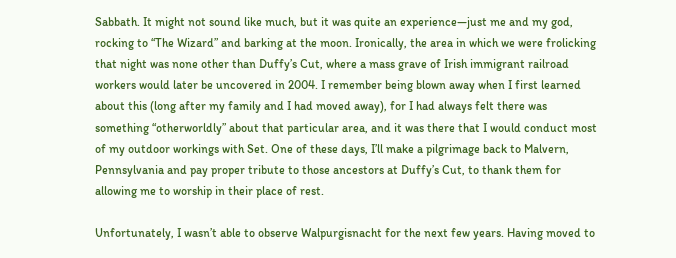Sabbath. It might not sound like much, but it was quite an experience—just me and my god, rocking to “The Wizard” and barking at the moon. Ironically, the area in which we were frolicking that night was none other than Duffy’s Cut, where a mass grave of Irish immigrant railroad workers would later be uncovered in 2004. I remember being blown away when I first learned about this (long after my family and I had moved away), for I had always felt there was something “otherworldly” about that particular area, and it was there that I would conduct most of my outdoor workings with Set. One of these days, I’ll make a pilgrimage back to Malvern, Pennsylvania and pay proper tribute to those ancestors at Duffy’s Cut, to thank them for allowing me to worship in their place of rest.

Unfortunately, I wasn’t able to observe Walpurgisnacht for the next few years. Having moved to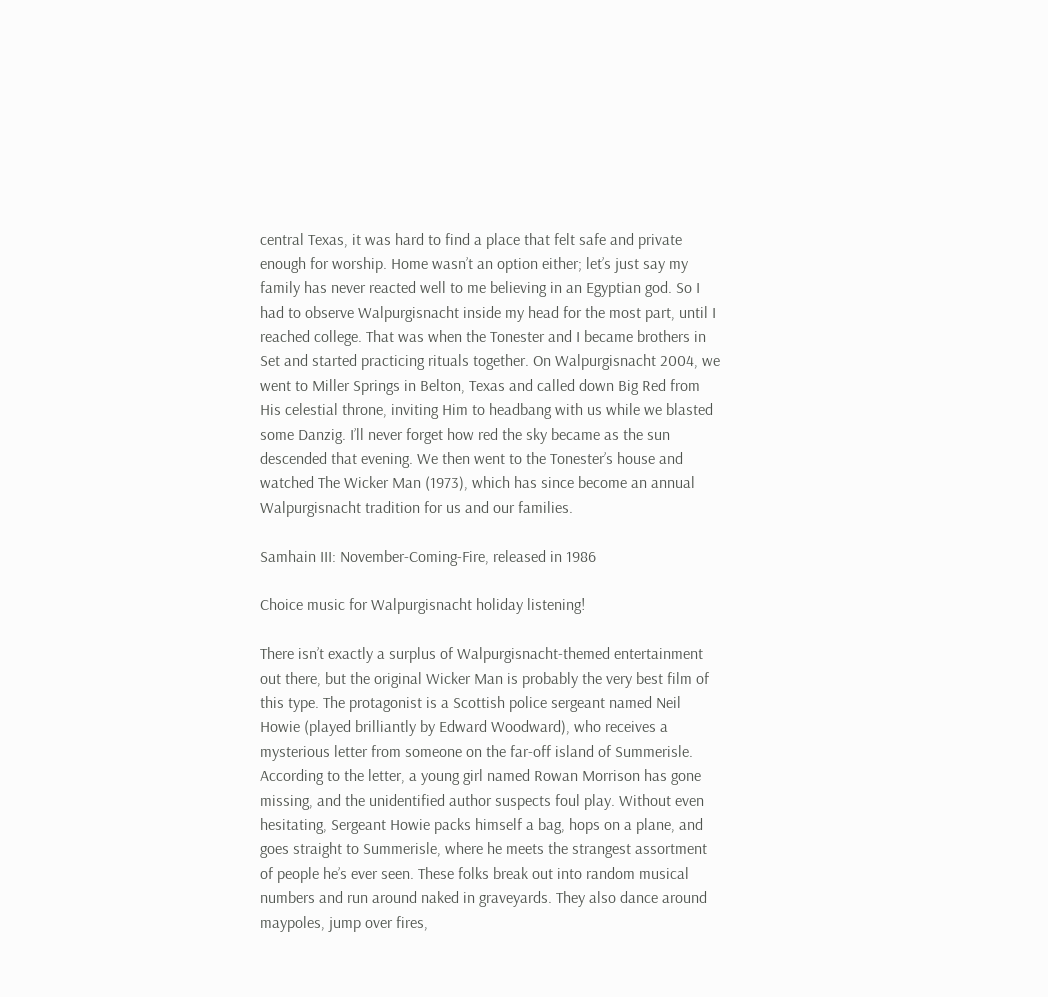central Texas, it was hard to find a place that felt safe and private enough for worship. Home wasn’t an option either; let’s just say my family has never reacted well to me believing in an Egyptian god. So I had to observe Walpurgisnacht inside my head for the most part, until I reached college. That was when the Tonester and I became brothers in Set and started practicing rituals together. On Walpurgisnacht 2004, we went to Miller Springs in Belton, Texas and called down Big Red from His celestial throne, inviting Him to headbang with us while we blasted some Danzig. I’ll never forget how red the sky became as the sun descended that evening. We then went to the Tonester’s house and watched The Wicker Man (1973), which has since become an annual Walpurgisnacht tradition for us and our families.

Samhain III: November-Coming-Fire, released in 1986

Choice music for Walpurgisnacht holiday listening!

There isn’t exactly a surplus of Walpurgisnacht-themed entertainment out there, but the original Wicker Man is probably the very best film of this type. The protagonist is a Scottish police sergeant named Neil Howie (played brilliantly by Edward Woodward), who receives a mysterious letter from someone on the far-off island of Summerisle. According to the letter, a young girl named Rowan Morrison has gone missing, and the unidentified author suspects foul play. Without even hesitating, Sergeant Howie packs himself a bag, hops on a plane, and goes straight to Summerisle, where he meets the strangest assortment of people he’s ever seen. These folks break out into random musical numbers and run around naked in graveyards. They also dance around maypoles, jump over fires,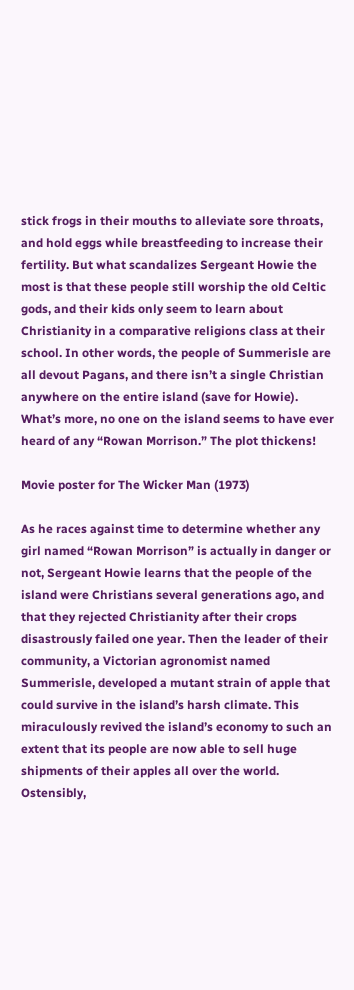stick frogs in their mouths to alleviate sore throats, and hold eggs while breastfeeding to increase their fertility. But what scandalizes Sergeant Howie the most is that these people still worship the old Celtic gods, and their kids only seem to learn about Christianity in a comparative religions class at their school. In other words, the people of Summerisle are all devout Pagans, and there isn’t a single Christian anywhere on the entire island (save for Howie). What’s more, no one on the island seems to have ever heard of any “Rowan Morrison.” The plot thickens!

Movie poster for The Wicker Man (1973)

As he races against time to determine whether any girl named “Rowan Morrison” is actually in danger or not, Sergeant Howie learns that the people of the island were Christians several generations ago, and that they rejected Christianity after their crops disastrously failed one year. Then the leader of their community, a Victorian agronomist named Summerisle, developed a mutant strain of apple that could survive in the island’s harsh climate. This miraculously revived the island’s economy to such an extent that its people are now able to sell huge shipments of their apples all over the world. Ostensibly,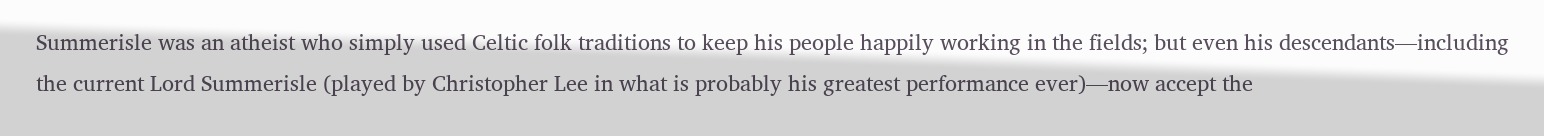Summerisle was an atheist who simply used Celtic folk traditions to keep his people happily working in the fields; but even his descendants—including the current Lord Summerisle (played by Christopher Lee in what is probably his greatest performance ever)—now accept the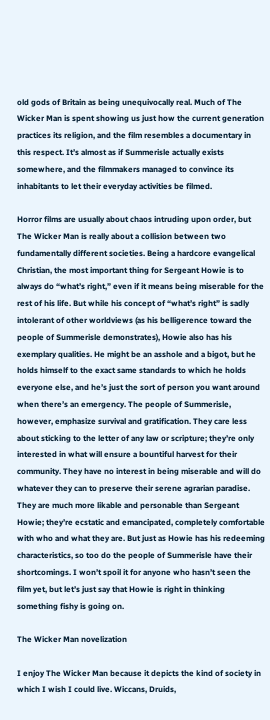old gods of Britain as being unequivocally real. Much of The Wicker Man is spent showing us just how the current generation practices its religion, and the film resembles a documentary in this respect. It’s almost as if Summerisle actually exists somewhere, and the filmmakers managed to convince its inhabitants to let their everyday activities be filmed.

Horror films are usually about chaos intruding upon order, but The Wicker Man is really about a collision between two fundamentally different societies. Being a hardcore evangelical Christian, the most important thing for Sergeant Howie is to always do “what’s right,” even if it means being miserable for the rest of his life. But while his concept of “what’s right” is sadly intolerant of other worldviews (as his belligerence toward the people of Summerisle demonstrates), Howie also has his exemplary qualities. He might be an asshole and a bigot, but he holds himself to the exact same standards to which he holds everyone else, and he’s just the sort of person you want around when there’s an emergency. The people of Summerisle, however, emphasize survival and gratification. They care less about sticking to the letter of any law or scripture; they’re only interested in what will ensure a bountiful harvest for their community. They have no interest in being miserable and will do whatever they can to preserve their serene agrarian paradise. They are much more likable and personable than Sergeant Howie; they’re ecstatic and emancipated, completely comfortable with who and what they are. But just as Howie has his redeeming characteristics, so too do the people of Summerisle have their shortcomings. I won’t spoil it for anyone who hasn’t seen the film yet, but let’s just say that Howie is right in thinking something fishy is going on.

The Wicker Man novelization

I enjoy The Wicker Man because it depicts the kind of society in which I wish I could live. Wiccans, Druids,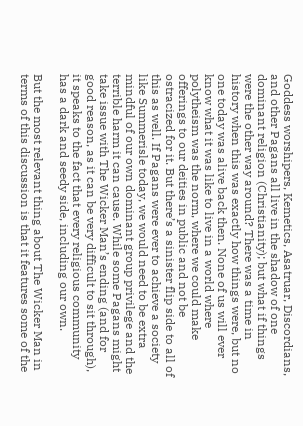Goddess worshipers, Kemetics, Asatruar, Discordians, and other Pagans all live in the shadow of one dominant religion (Christianity); but what if things were the other way around? There was a time in history when this was exactly how things were, but no one today was alive back then. None of us will ever know what it was like to live in a world where polytheism was the norm, where we could make offerings to our deities in public and not be ostracized for it. But there’s a sinister flip side to all of this as well. If Pagans were ever to achieve a society like Summerisle today, we would need to be extra mindful of our own dominant group privilege and the terrible harm it can cause. While some Pagans might take issue with The Wicker Man’s ending (and for good reason, as it can be very difficult to sit through), it speaks to the fact that every religious community has a dark and seedy side, including our own.

But the most relevant thing about The Wicker Man in terms of this discussion is that it features some of the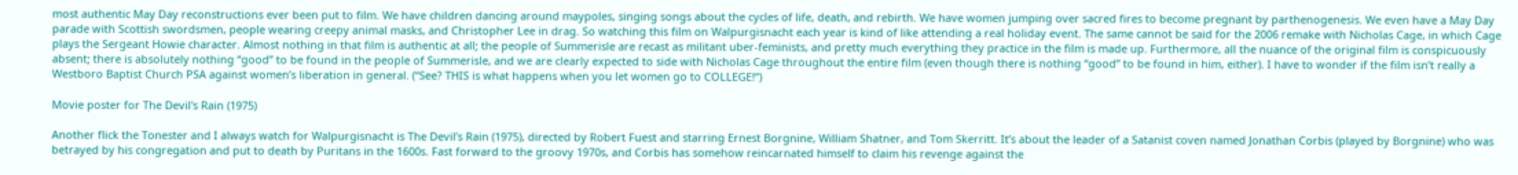most authentic May Day reconstructions ever been put to film. We have children dancing around maypoles, singing songs about the cycles of life, death, and rebirth. We have women jumping over sacred fires to become pregnant by parthenogenesis. We even have a May Day parade with Scottish swordsmen, people wearing creepy animal masks, and Christopher Lee in drag. So watching this film on Walpurgisnacht each year is kind of like attending a real holiday event. The same cannot be said for the 2006 remake with Nicholas Cage, in which Cage plays the Sergeant Howie character. Almost nothing in that film is authentic at all; the people of Summerisle are recast as militant uber-feminists, and pretty much everything they practice in the film is made up. Furthermore, all the nuance of the original film is conspicuously absent; there is absolutely nothing “good” to be found in the people of Summerisle, and we are clearly expected to side with Nicholas Cage throughout the entire film (even though there is nothing “good” to be found in him, either). I have to wonder if the film isn’t really a Westboro Baptist Church PSA against women’s liberation in general. (“See? THIS is what happens when you let women go to COLLEGE!”)

Movie poster for The Devil's Rain (1975)

Another flick the Tonester and I always watch for Walpurgisnacht is The Devil’s Rain (1975), directed by Robert Fuest and starring Ernest Borgnine, William Shatner, and Tom Skerritt. It’s about the leader of a Satanist coven named Jonathan Corbis (played by Borgnine) who was betrayed by his congregation and put to death by Puritans in the 1600s. Fast forward to the groovy 1970s, and Corbis has somehow reincarnated himself to claim his revenge against the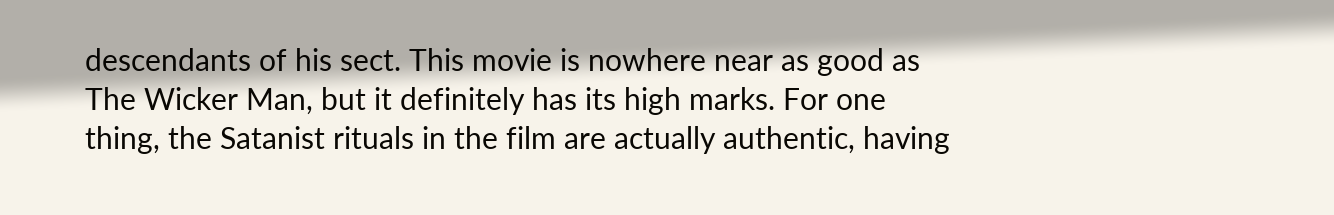descendants of his sect. This movie is nowhere near as good as The Wicker Man, but it definitely has its high marks. For one thing, the Satanist rituals in the film are actually authentic, having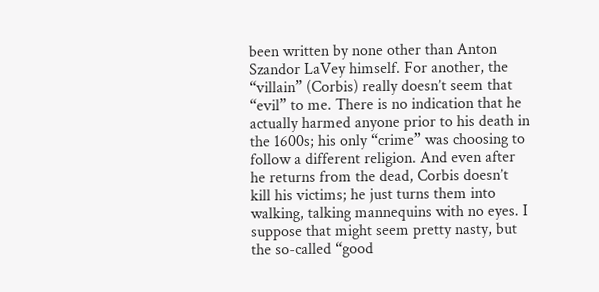been written by none other than Anton Szandor LaVey himself. For another, the “villain” (Corbis) really doesn’t seem that “evil” to me. There is no indication that he actually harmed anyone prior to his death in the 1600s; his only “crime” was choosing to follow a different religion. And even after he returns from the dead, Corbis doesn’t kill his victims; he just turns them into walking, talking mannequins with no eyes. I suppose that might seem pretty nasty, but the so-called “good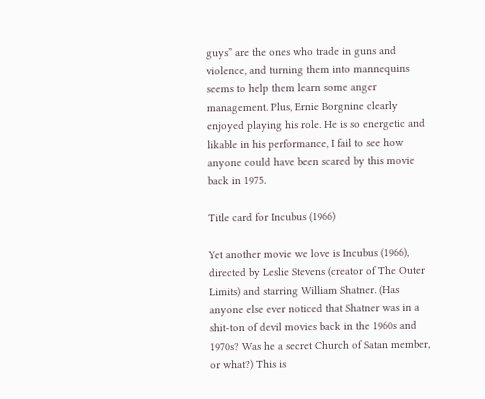guys” are the ones who trade in guns and violence, and turning them into mannequins seems to help them learn some anger management. Plus, Ernie Borgnine clearly enjoyed playing his role. He is so energetic and likable in his performance, I fail to see how anyone could have been scared by this movie back in 1975.

Title card for Incubus (1966)

Yet another movie we love is Incubus (1966), directed by Leslie Stevens (creator of The Outer Limits) and starring William Shatner. (Has anyone else ever noticed that Shatner was in a shit-ton of devil movies back in the 1960s and 1970s? Was he a secret Church of Satan member, or what?) This is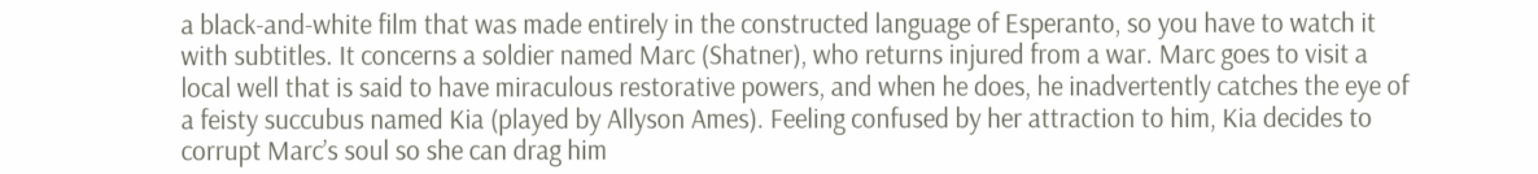a black-and-white film that was made entirely in the constructed language of Esperanto, so you have to watch it with subtitles. It concerns a soldier named Marc (Shatner), who returns injured from a war. Marc goes to visit a local well that is said to have miraculous restorative powers, and when he does, he inadvertently catches the eye of a feisty succubus named Kia (played by Allyson Ames). Feeling confused by her attraction to him, Kia decides to corrupt Marc’s soul so she can drag him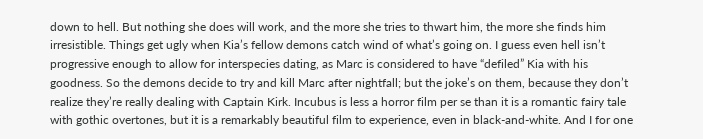down to hell. But nothing she does will work, and the more she tries to thwart him, the more she finds him irresistible. Things get ugly when Kia’s fellow demons catch wind of what’s going on. I guess even hell isn’t progressive enough to allow for interspecies dating, as Marc is considered to have “defiled” Kia with his goodness. So the demons decide to try and kill Marc after nightfall; but the joke’s on them, because they don’t realize they’re really dealing with Captain Kirk. Incubus is less a horror film per se than it is a romantic fairy tale with gothic overtones, but it is a remarkably beautiful film to experience, even in black-and-white. And I for one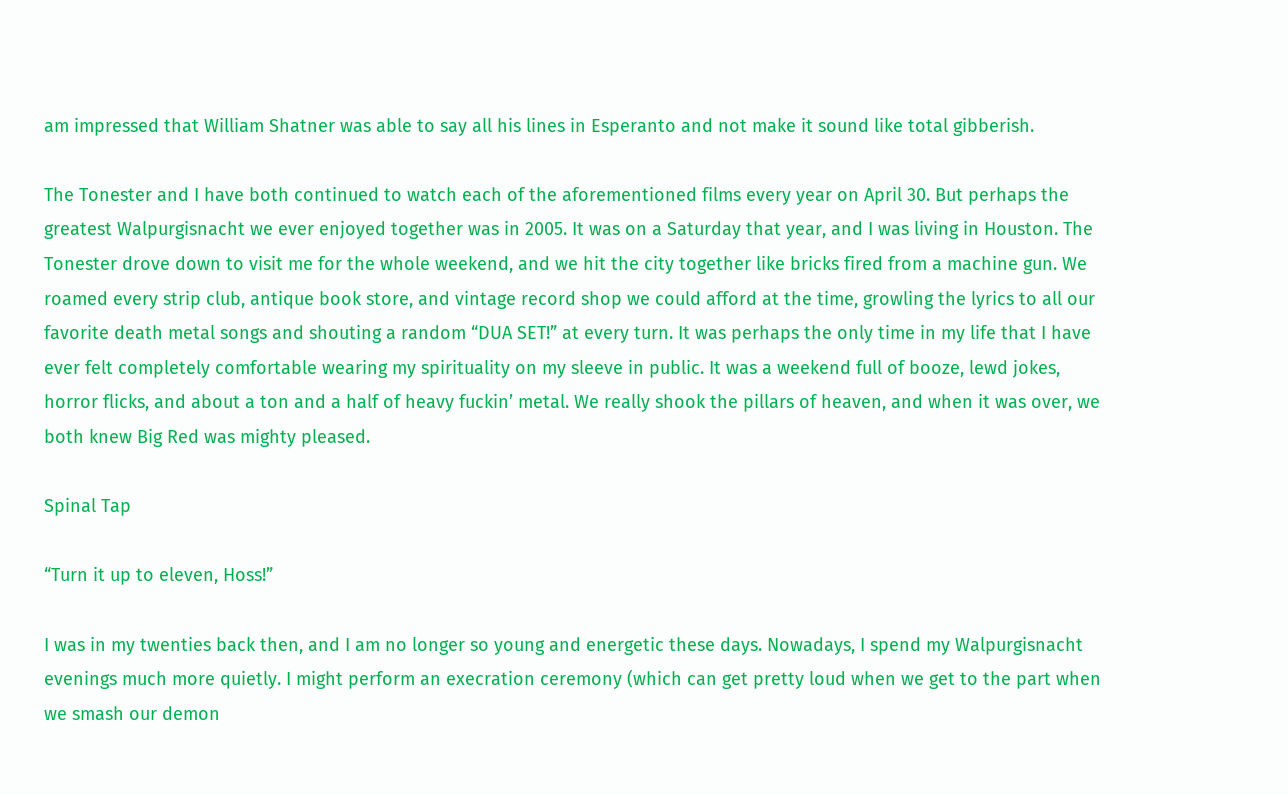am impressed that William Shatner was able to say all his lines in Esperanto and not make it sound like total gibberish.

The Tonester and I have both continued to watch each of the aforementioned films every year on April 30. But perhaps the greatest Walpurgisnacht we ever enjoyed together was in 2005. It was on a Saturday that year, and I was living in Houston. The Tonester drove down to visit me for the whole weekend, and we hit the city together like bricks fired from a machine gun. We roamed every strip club, antique book store, and vintage record shop we could afford at the time, growling the lyrics to all our favorite death metal songs and shouting a random “DUA SET!” at every turn. It was perhaps the only time in my life that I have ever felt completely comfortable wearing my spirituality on my sleeve in public. It was a weekend full of booze, lewd jokes, horror flicks, and about a ton and a half of heavy fuckin’ metal. We really shook the pillars of heaven, and when it was over, we both knew Big Red was mighty pleased.

Spinal Tap

“Turn it up to eleven, Hoss!”

I was in my twenties back then, and I am no longer so young and energetic these days. Nowadays, I spend my Walpurgisnacht evenings much more quietly. I might perform an execration ceremony (which can get pretty loud when we get to the part when we smash our demon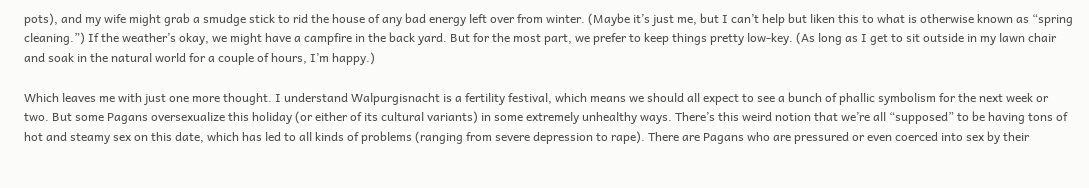pots), and my wife might grab a smudge stick to rid the house of any bad energy left over from winter. (Maybe it’s just me, but I can’t help but liken this to what is otherwise known as “spring cleaning.”) If the weather’s okay, we might have a campfire in the back yard. But for the most part, we prefer to keep things pretty low-key. (As long as I get to sit outside in my lawn chair and soak in the natural world for a couple of hours, I’m happy.)

Which leaves me with just one more thought. I understand Walpurgisnacht is a fertility festival, which means we should all expect to see a bunch of phallic symbolism for the next week or two. But some Pagans oversexualize this holiday (or either of its cultural variants) in some extremely unhealthy ways. There’s this weird notion that we’re all “supposed” to be having tons of hot and steamy sex on this date, which has led to all kinds of problems (ranging from severe depression to rape). There are Pagans who are pressured or even coerced into sex by their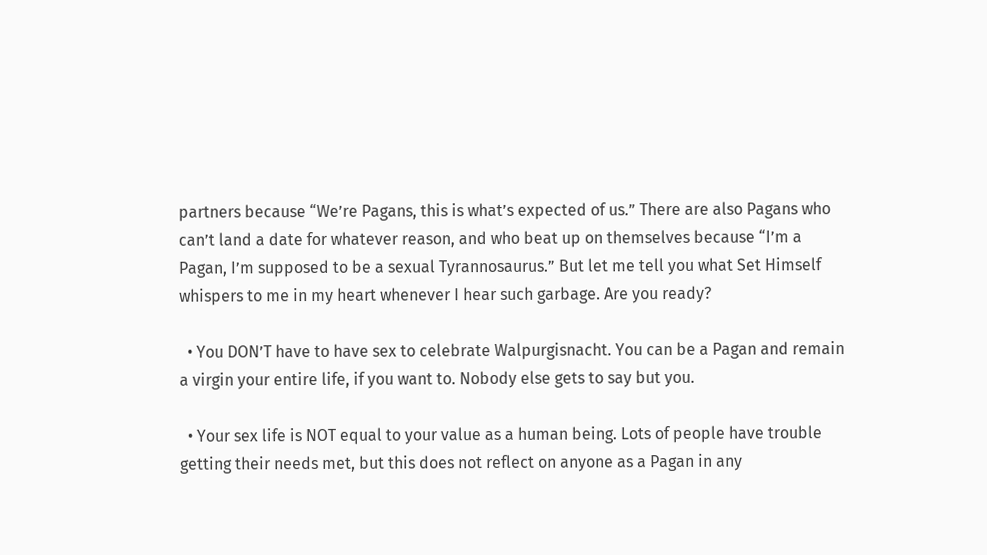partners because “We’re Pagans, this is what’s expected of us.” There are also Pagans who can’t land a date for whatever reason, and who beat up on themselves because “I’m a Pagan, I’m supposed to be a sexual Tyrannosaurus.” But let me tell you what Set Himself whispers to me in my heart whenever I hear such garbage. Are you ready?

  • You DON’T have to have sex to celebrate Walpurgisnacht. You can be a Pagan and remain a virgin your entire life, if you want to. Nobody else gets to say but you.

  • Your sex life is NOT equal to your value as a human being. Lots of people have trouble getting their needs met, but this does not reflect on anyone as a Pagan in any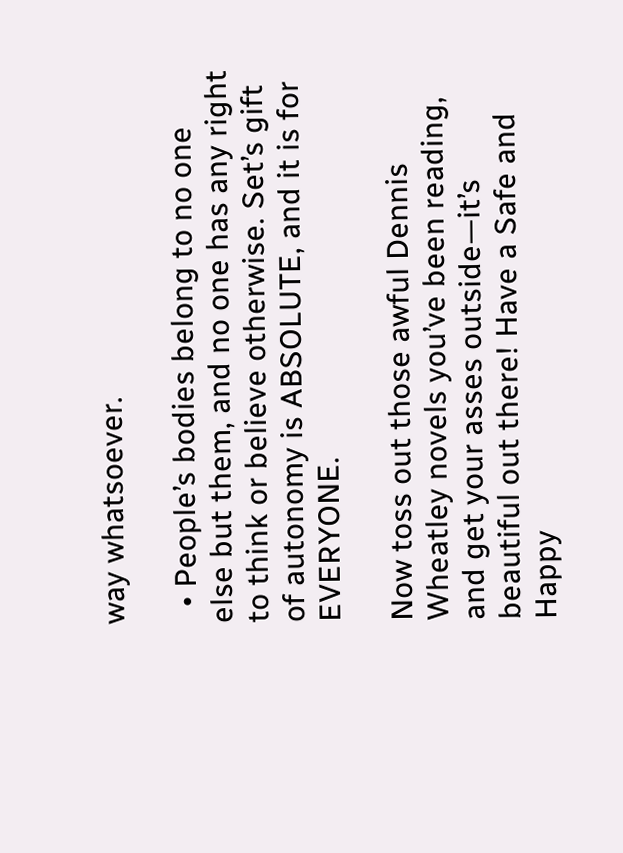way whatsoever.

  • People’s bodies belong to no one else but them, and no one has any right to think or believe otherwise. Set’s gift of autonomy is ABSOLUTE, and it is for EVERYONE.

Now toss out those awful Dennis Wheatley novels you’ve been reading, and get your asses outside—it’s beautiful out there! Have a Safe and Happy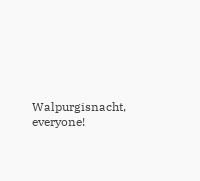Walpurgisnacht, everyone!